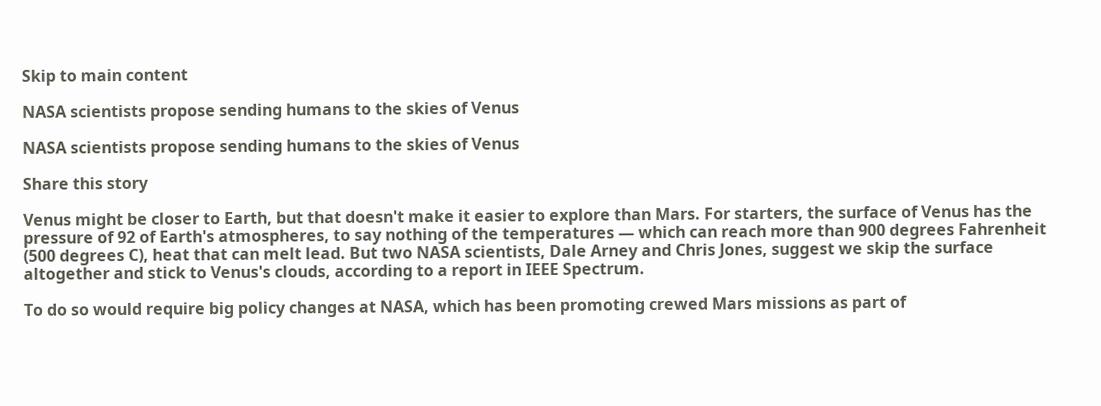Skip to main content

NASA scientists propose sending humans to the skies of Venus

NASA scientists propose sending humans to the skies of Venus

Share this story

Venus might be closer to Earth, but that doesn't make it easier to explore than Mars. For starters, the surface of Venus has the pressure of 92 of Earth's atmospheres, to say nothing of the temperatures — which can reach more than 900 degrees Fahrenheit (500 degrees C), heat that can melt lead. But two NASA scientists, Dale Arney and Chris Jones, suggest we skip the surface altogether and stick to Venus's clouds, according to a report in IEEE Spectrum.

To do so would require big policy changes at NASA, which has been promoting crewed Mars missions as part of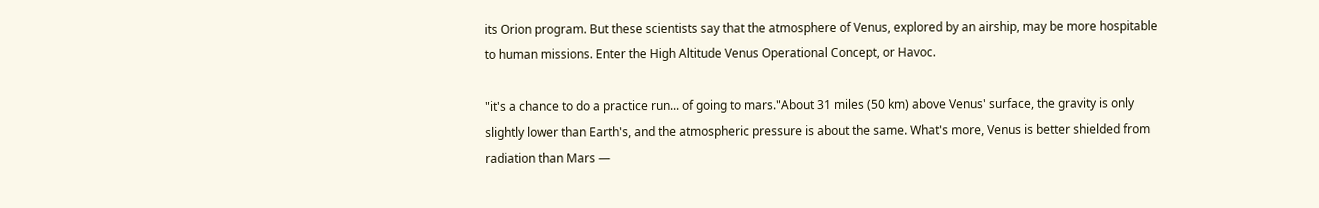its Orion program. But these scientists say that the atmosphere of Venus, explored by an airship, may be more hospitable to human missions. Enter the High Altitude Venus Operational Concept, or Havoc.

"it's a chance to do a practice run... of going to mars."About 31 miles (50 km) above Venus' surface, the gravity is only slightly lower than Earth's, and the atmospheric pressure is about the same. What's more, Venus is better shielded from radiation than Mars —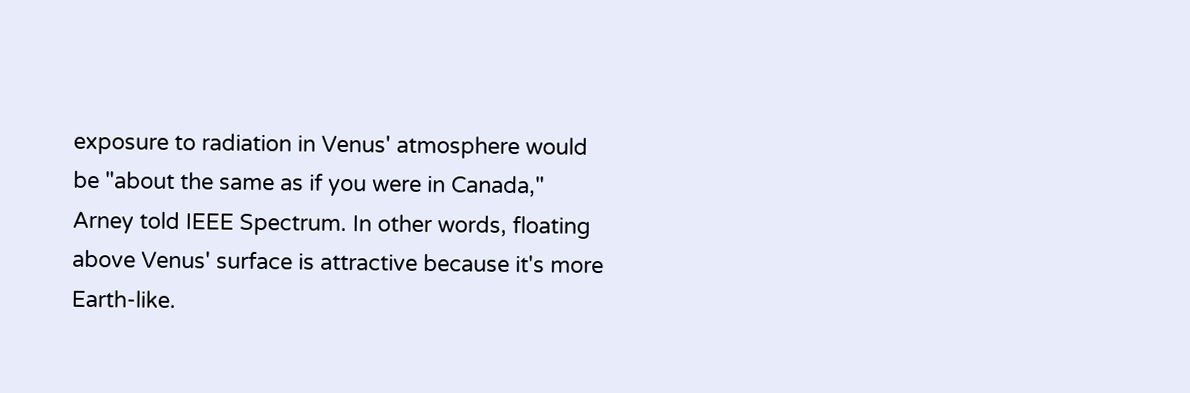exposure to radiation in Venus' atmosphere would be "about the same as if you were in Canada," Arney told IEEE Spectrum. In other words, floating above Venus' surface is attractive because it's more Earth-like.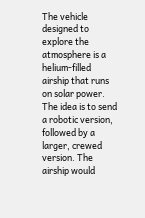The vehicle designed to explore the atmosphere is a helium-filled airship that runs on solar power. The idea is to send a robotic version, followed by a larger, crewed version. The airship would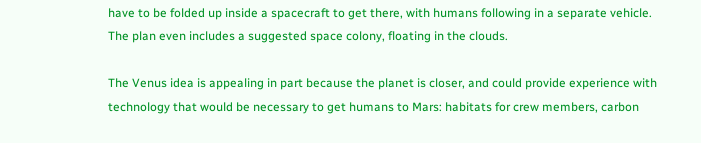have to be folded up inside a spacecraft to get there, with humans following in a separate vehicle. The plan even includes a suggested space colony, floating in the clouds.

The Venus idea is appealing in part because the planet is closer, and could provide experience with technology that would be necessary to get humans to Mars: habitats for crew members, carbon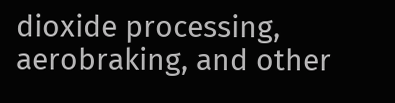dioxide processing, aerobraking, and other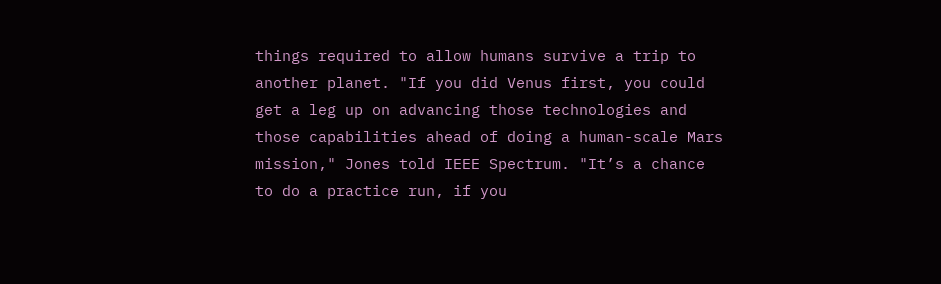things required to allow humans survive a trip to another planet. "If you did Venus first, you could get a leg up on advancing those technologies and those capabilities ahead of doing a human-scale Mars mission," Jones told IEEE Spectrum. "It’s a chance to do a practice run, if you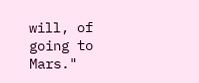will, of going to Mars."